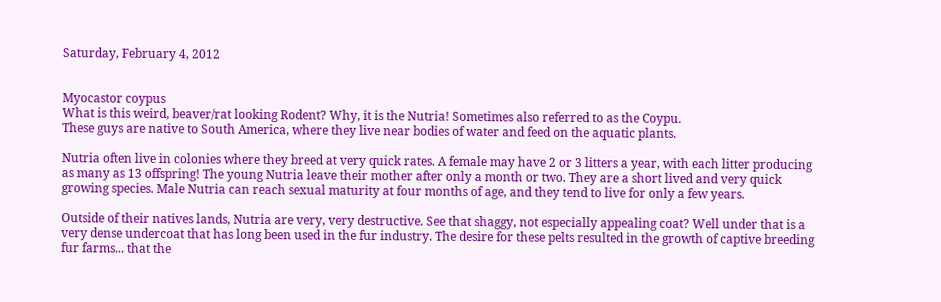Saturday, February 4, 2012


Myocastor coypus
What is this weird, beaver/rat looking Rodent? Why, it is the Nutria! Sometimes also referred to as the Coypu.
These guys are native to South America, where they live near bodies of water and feed on the aquatic plants.

Nutria often live in colonies where they breed at very quick rates. A female may have 2 or 3 litters a year, with each litter producing as many as 13 offspring! The young Nutria leave their mother after only a month or two. They are a short lived and very quick growing species. Male Nutria can reach sexual maturity at four months of age, and they tend to live for only a few years.

Outside of their natives lands, Nutria are very, very destructive. See that shaggy, not especially appealing coat? Well under that is a very dense undercoat that has long been used in the fur industry. The desire for these pelts resulted in the growth of captive breeding fur farms... that the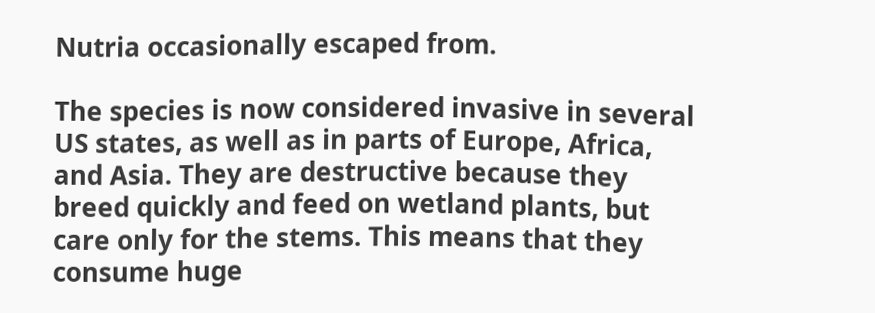Nutria occasionally escaped from.

The species is now considered invasive in several US states, as well as in parts of Europe, Africa, and Asia. They are destructive because they breed quickly and feed on wetland plants, but care only for the stems. This means that they consume huge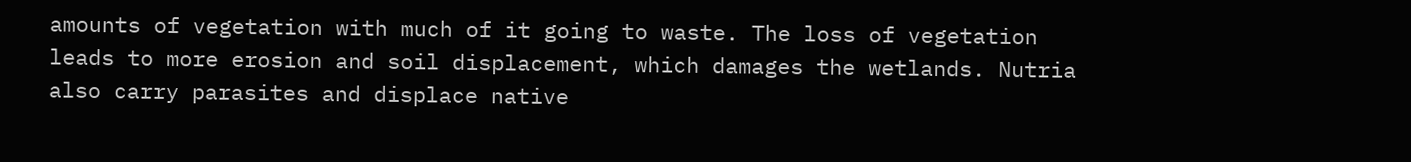amounts of vegetation with much of it going to waste. The loss of vegetation leads to more erosion and soil displacement, which damages the wetlands. Nutria also carry parasites and displace native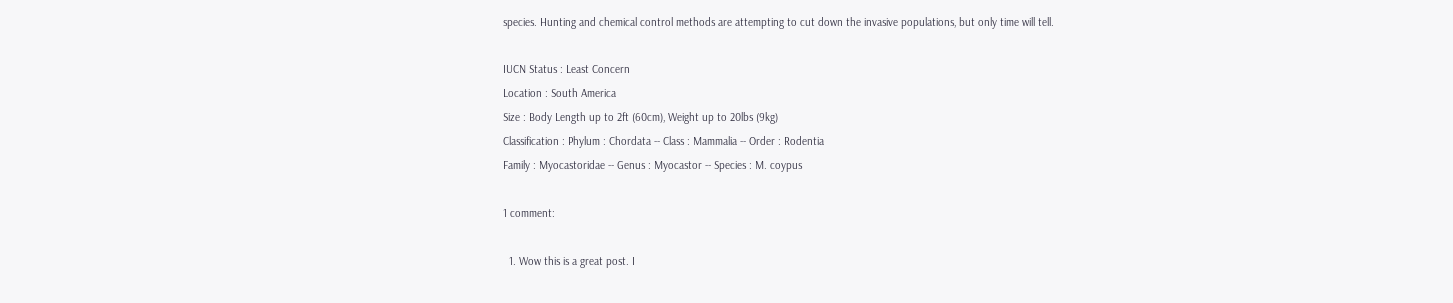species. Hunting and chemical control methods are attempting to cut down the invasive populations, but only time will tell.

IUCN Status : Least Concern
Location : South America
Size : Body Length up to 2ft (60cm), Weight up to 20lbs (9kg)
Classification : Phylum : Chordata -- Class : Mammalia -- Order : Rodentia
Family : Myocastoridae -- Genus : Myocastor -- Species : M. coypus

1 comment:

  1. Wow this is a great post. I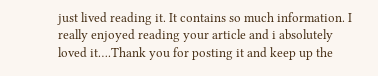just lived reading it. It contains so much information. I really enjoyed reading your article and i absolutely loved it….Thank you for posting it and keep up the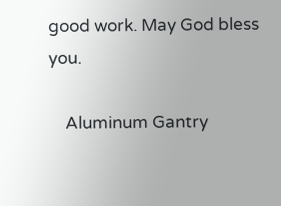good work. May God bless you.

    Aluminum Gantry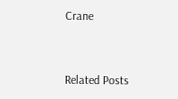Crane


Related Posts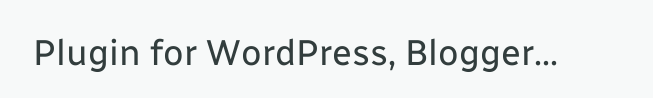Plugin for WordPress, Blogger...